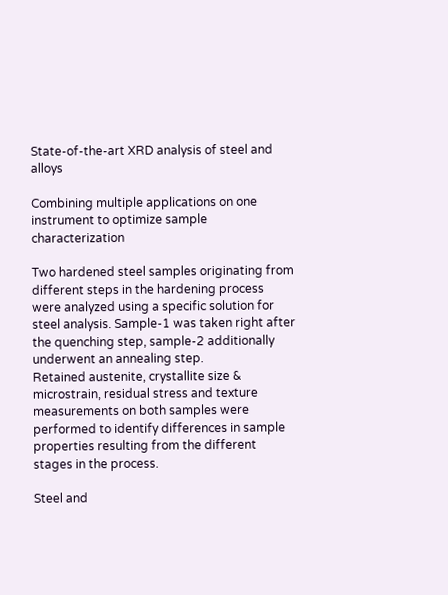State-of-the-art XRD analysis of steel and alloys

Combining multiple applications on one instrument to optimize sample characterization

Two hardened steel samples originating from different steps in the hardening process were analyzed using a specific solution for steel analysis. Sample-1 was taken right after the quenching step, sample-2 additionally underwent an annealing step.
Retained austenite, crystallite size & microstrain, residual stress and texture measurements on both samples were performed to identify differences in sample properties resulting from the different stages in the process.

Steel and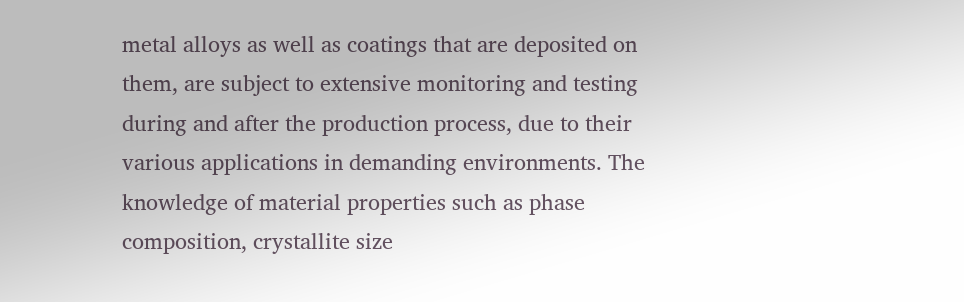metal alloys as well as coatings that are deposited on them, are subject to extensive monitoring and testing during and after the production process, due to their various applications in demanding environments. The knowledge of material properties such as phase composition, crystallite size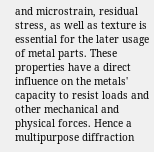and microstrain, residual stress, as well as texture is essential for the later usage of metal parts. These properties have a direct influence on the metals' capacity to resist loads and other mechanical and physical forces. Hence a multipurpose diffraction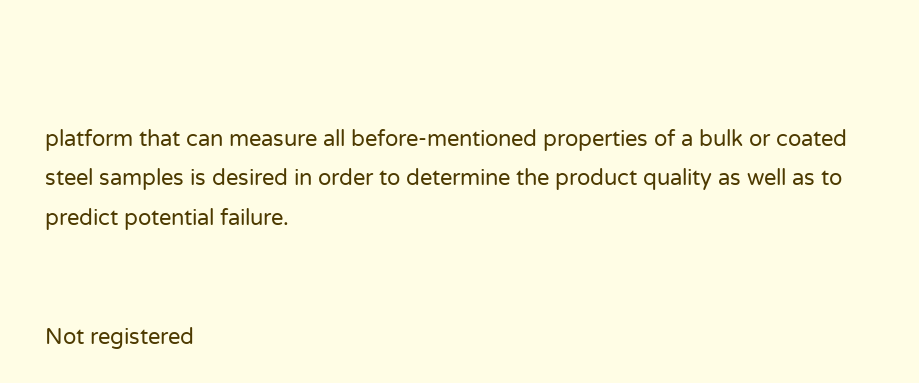platform that can measure all before-mentioned properties of a bulk or coated steel samples is desired in order to determine the product quality as well as to predict potential failure.


Not registered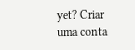yet? Criar uma conta